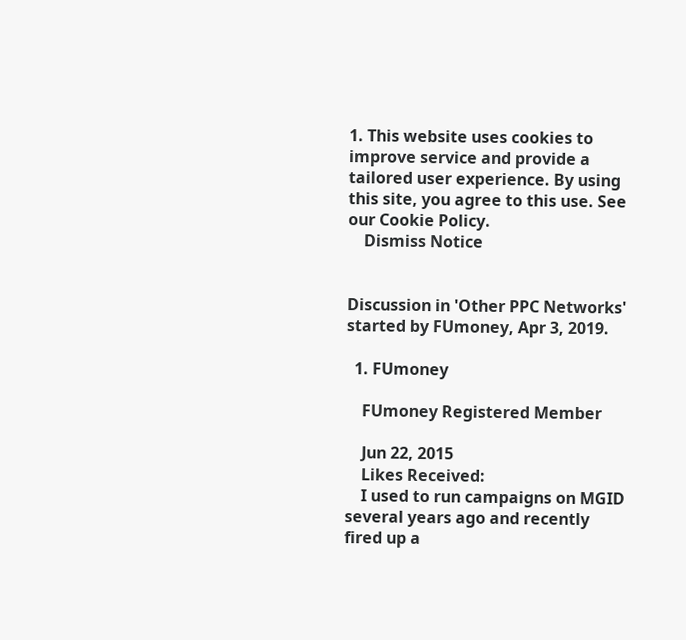1. This website uses cookies to improve service and provide a tailored user experience. By using this site, you agree to this use. See our Cookie Policy.
    Dismiss Notice


Discussion in 'Other PPC Networks' started by FUmoney, Apr 3, 2019.

  1. FUmoney

    FUmoney Registered Member

    Jun 22, 2015
    Likes Received:
    I used to run campaigns on MGID several years ago and recently fired up a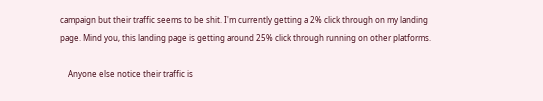campaign but their traffic seems to be shit. I'm currently getting a 2% click through on my landing page. Mind you, this landing page is getting around 25% click through running on other platforms.

    Anyone else notice their traffic is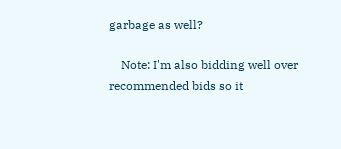garbage as well?

    Note: I'm also bidding well over recommended bids so it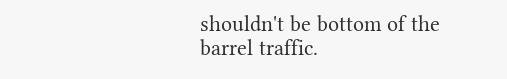shouldn't be bottom of the barrel traffic.